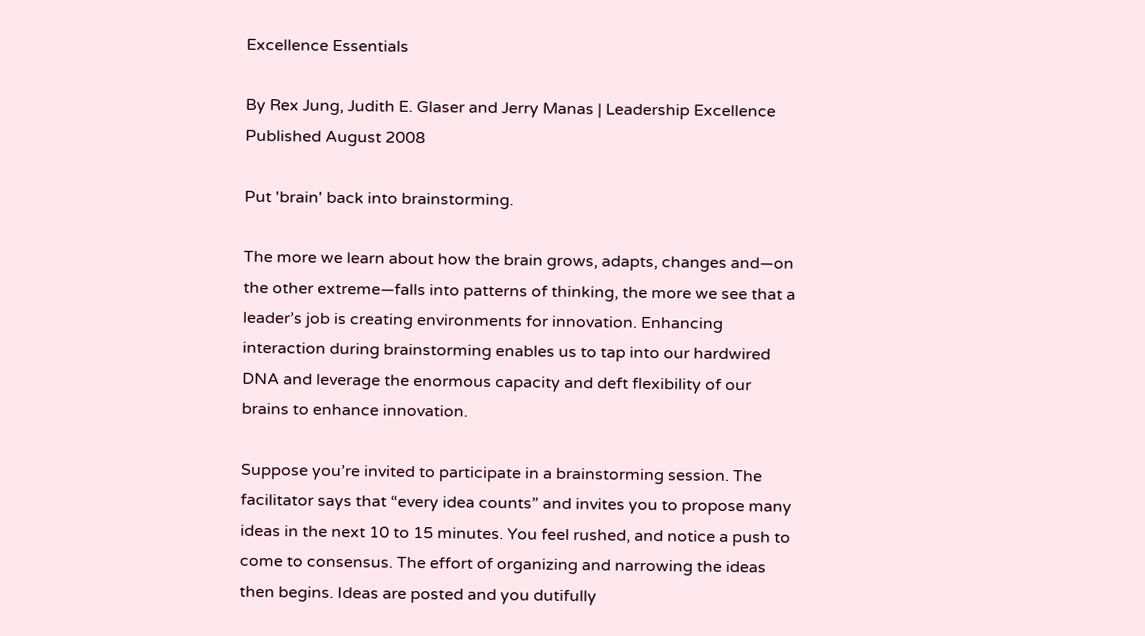Excellence Essentials

By Rex Jung, Judith E. Glaser and Jerry Manas | Leadership Excellence
Published August 2008

Put 'brain' back into brainstorming.

The more we learn about how the brain grows, adapts, changes and—on the other extreme—falls into patterns of thinking, the more we see that a leader’s job is creating environments for innovation. Enhancing interaction during brainstorming enables us to tap into our hardwired DNA and leverage the enormous capacity and deft flexibility of our brains to enhance innovation.

Suppose you’re invited to participate in a brainstorming session. The facilitator says that “every idea counts” and invites you to propose many ideas in the next 10 to 15 minutes. You feel rushed, and notice a push to come to consensus. The effort of organizing and narrowing the ideas then begins. Ideas are posted and you dutifully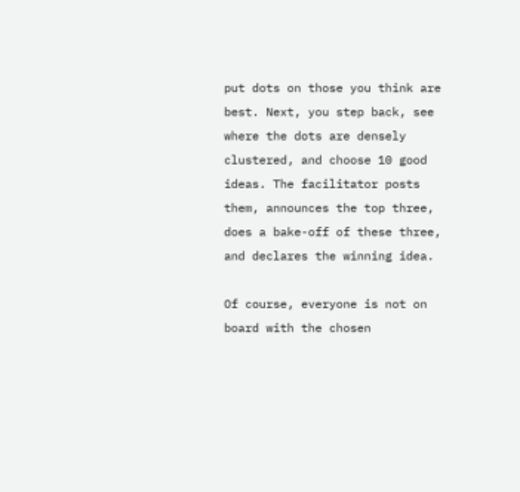put dots on those you think are best. Next, you step back, see where the dots are densely clustered, and choose 10 good ideas. The facilitator posts them, announces the top three, does a bake-off of these three, and declares the winning idea.

Of course, everyone is not on board with the chosen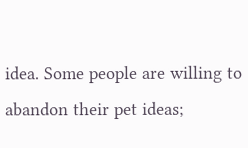idea. Some people are willing to abandon their pet ideas;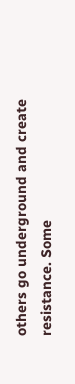others go underground and create resistance. Some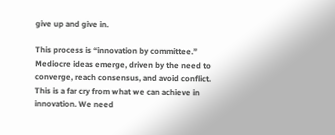give up and give in.

This process is “innovation by committee.” Mediocre ideas emerge, driven by the need to converge, reach consensus, and avoid conflict. This is a far cry from what we can achieve in innovation. We need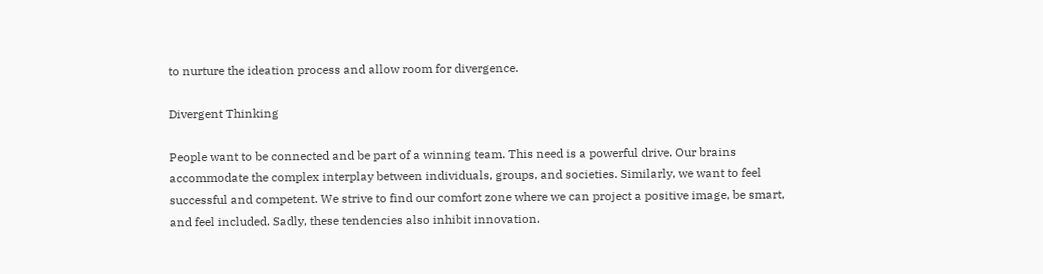to nurture the ideation process and allow room for divergence.

Divergent Thinking

People want to be connected and be part of a winning team. This need is a powerful drive. Our brains accommodate the complex interplay between individuals, groups, and societies. Similarly, we want to feel successful and competent. We strive to find our comfort zone where we can project a positive image, be smart, and feel included. Sadly, these tendencies also inhibit innovation.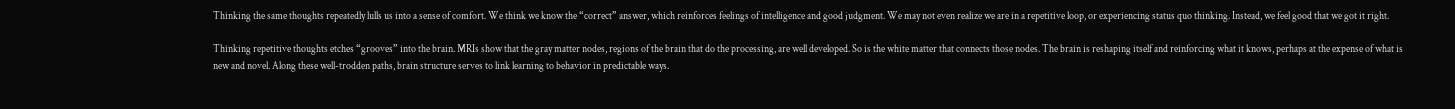Thinking the same thoughts repeatedly lulls us into a sense of comfort. We think we know the “correct” answer, which reinforces feelings of intelligence and good judgment. We may not even realize we are in a repetitive loop, or experiencing status quo thinking. Instead, we feel good that we got it right.

Thinking repetitive thoughts etches “grooves” into the brain. MRIs show that the gray matter nodes, regions of the brain that do the processing, are well developed. So is the white matter that connects those nodes. The brain is reshaping itself and reinforcing what it knows, perhaps at the expense of what is new and novel. Along these well-trodden paths, brain structure serves to link learning to behavior in predictable ways.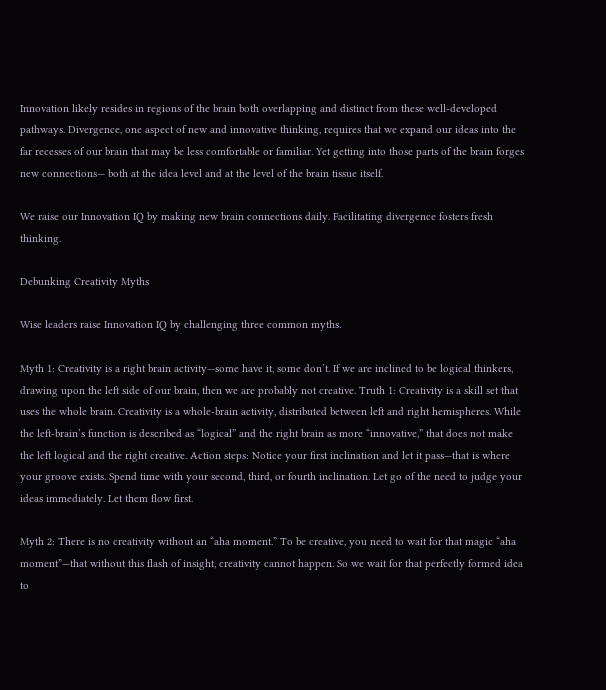Innovation likely resides in regions of the brain both overlapping and distinct from these well-developed pathways. Divergence, one aspect of new and innovative thinking, requires that we expand our ideas into the far recesses of our brain that may be less comfortable or familiar. Yet getting into those parts of the brain forges new connections— both at the idea level and at the level of the brain tissue itself.

We raise our Innovation IQ by making new brain connections daily. Facilitating divergence fosters fresh thinking.

Debunking Creativity Myths

Wise leaders raise Innovation IQ by challenging three common myths.

Myth 1: Creativity is a right brain activity—some have it, some don’t. If we are inclined to be logical thinkers, drawing upon the left side of our brain, then we are probably not creative. Truth 1: Creativity is a skill set that uses the whole brain. Creativity is a whole-brain activity, distributed between left and right hemispheres. While the left-brain’s function is described as “logical” and the right brain as more “innovative,” that does not make the left logical and the right creative. Action steps: Notice your first inclination and let it pass—that is where your groove exists. Spend time with your second, third, or fourth inclination. Let go of the need to judge your ideas immediately. Let them flow first.

Myth 2: There is no creativity without an “aha moment.” To be creative, you need to wait for that magic “aha moment”—that without this flash of insight, creativity cannot happen. So we wait for that perfectly formed idea to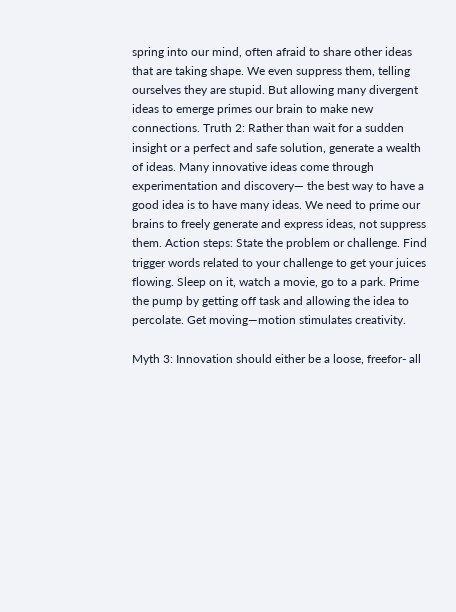spring into our mind, often afraid to share other ideas that are taking shape. We even suppress them, telling ourselves they are stupid. But allowing many divergent ideas to emerge primes our brain to make new connections. Truth 2: Rather than wait for a sudden insight or a perfect and safe solution, generate a wealth of ideas. Many innovative ideas come through experimentation and discovery— the best way to have a good idea is to have many ideas. We need to prime our brains to freely generate and express ideas, not suppress them. Action steps: State the problem or challenge. Find trigger words related to your challenge to get your juices flowing. Sleep on it, watch a movie, go to a park. Prime the pump by getting off task and allowing the idea to percolate. Get moving—motion stimulates creativity.

Myth 3: Innovation should either be a loose, freefor- all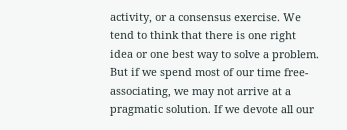activity, or a consensus exercise. We tend to think that there is one right idea or one best way to solve a problem. But if we spend most of our time free-associating, we may not arrive at a pragmatic solution. If we devote all our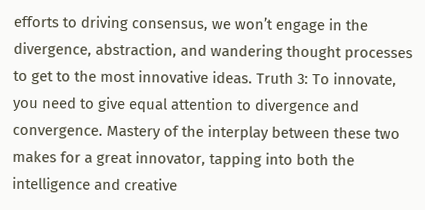efforts to driving consensus, we won’t engage in the divergence, abstraction, and wandering thought processes to get to the most innovative ideas. Truth 3: To innovate, you need to give equal attention to divergence and convergence. Mastery of the interplay between these two makes for a great innovator, tapping into both the intelligence and creative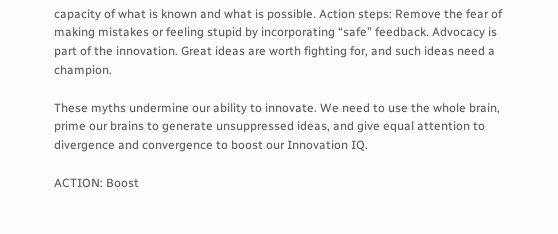capacity of what is known and what is possible. Action steps: Remove the fear of making mistakes or feeling stupid by incorporating “safe” feedback. Advocacy is part of the innovation. Great ideas are worth fighting for, and such ideas need a champion.

These myths undermine our ability to innovate. We need to use the whole brain, prime our brains to generate unsuppressed ideas, and give equal attention to divergence and convergence to boost our Innovation IQ.

ACTION: Boost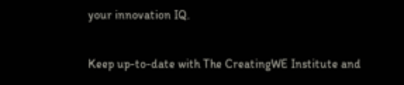your innovation IQ.


Keep up-to-date with The CreatingWE Institute and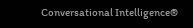Conversational Intelligence®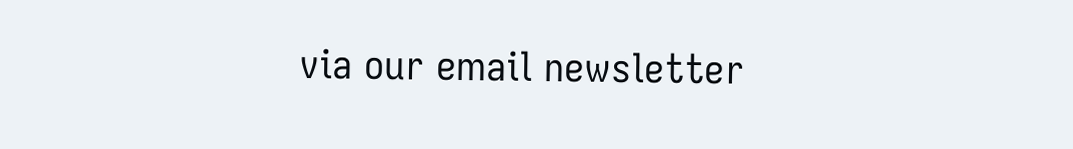via our email newsletter